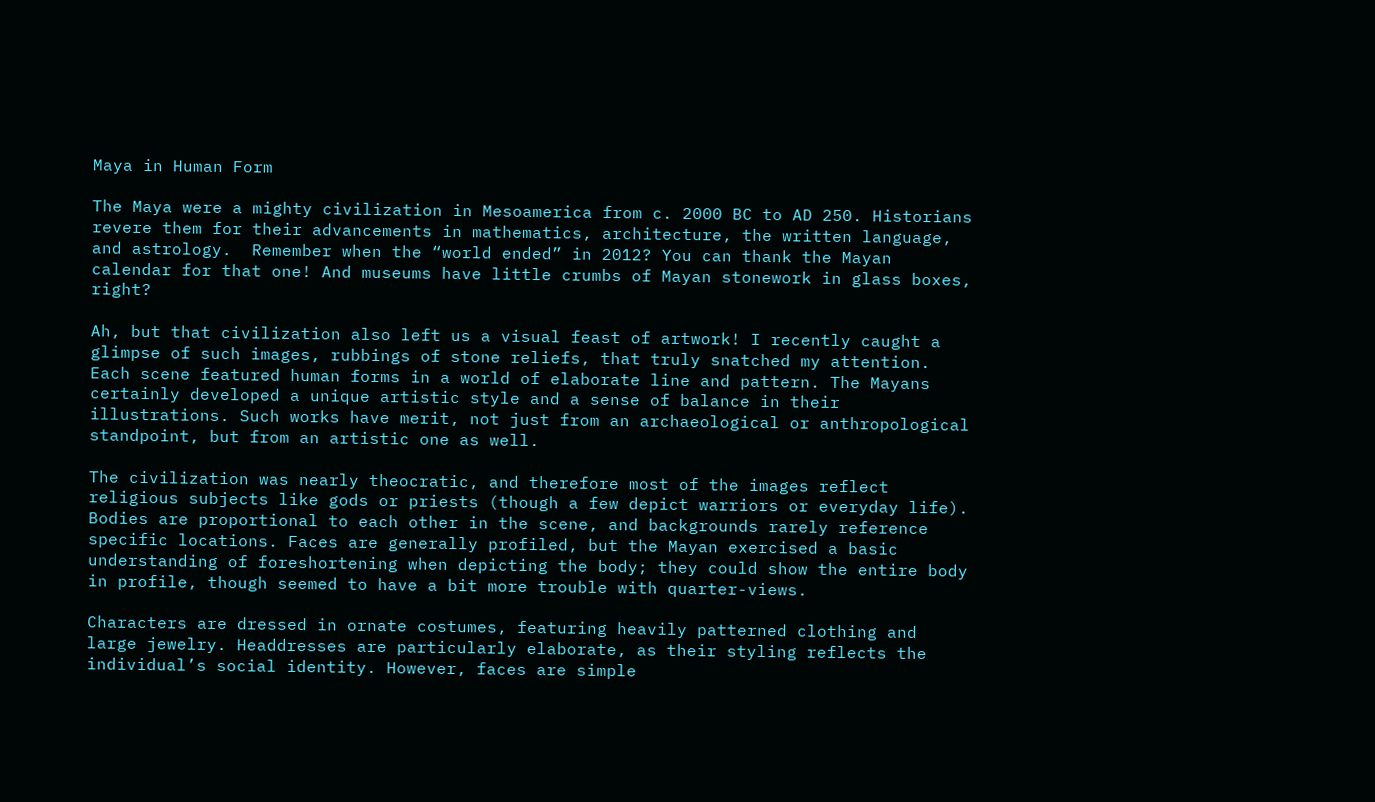Maya in Human Form

The Maya were a mighty civilization in Mesoamerica from c. 2000 BC to AD 250. Historians revere them for their advancements in mathematics, architecture, the written language, and astrology.  Remember when the “world ended” in 2012? You can thank the Mayan calendar for that one! And museums have little crumbs of Mayan stonework in glass boxes, right?

Ah, but that civilization also left us a visual feast of artwork! I recently caught a glimpse of such images, rubbings of stone reliefs, that truly snatched my attention. Each scene featured human forms in a world of elaborate line and pattern. The Mayans certainly developed a unique artistic style and a sense of balance in their illustrations. Such works have merit, not just from an archaeological or anthropological standpoint, but from an artistic one as well.

The civilization was nearly theocratic, and therefore most of the images reflect religious subjects like gods or priests (though a few depict warriors or everyday life). Bodies are proportional to each other in the scene, and backgrounds rarely reference specific locations. Faces are generally profiled, but the Mayan exercised a basic understanding of foreshortening when depicting the body; they could show the entire body in profile, though seemed to have a bit more trouble with quarter-views.

Characters are dressed in ornate costumes, featuring heavily patterned clothing and large jewelry. Headdresses are particularly elaborate, as their styling reflects the individual’s social identity. However, faces are simple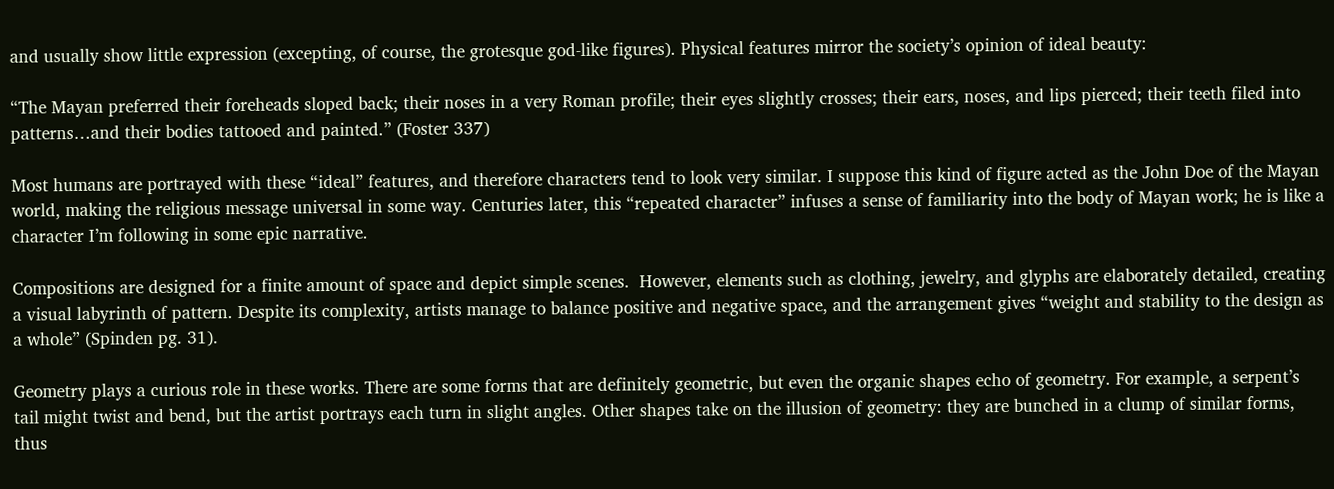and usually show little expression (excepting, of course, the grotesque god-like figures). Physical features mirror the society’s opinion of ideal beauty:

“The Mayan preferred their foreheads sloped back; their noses in a very Roman profile; their eyes slightly crosses; their ears, noses, and lips pierced; their teeth filed into patterns…and their bodies tattooed and painted.” (Foster 337)

Most humans are portrayed with these “ideal” features, and therefore characters tend to look very similar. I suppose this kind of figure acted as the John Doe of the Mayan world, making the religious message universal in some way. Centuries later, this “repeated character” infuses a sense of familiarity into the body of Mayan work; he is like a character I’m following in some epic narrative.

Compositions are designed for a finite amount of space and depict simple scenes.  However, elements such as clothing, jewelry, and glyphs are elaborately detailed, creating a visual labyrinth of pattern. Despite its complexity, artists manage to balance positive and negative space, and the arrangement gives “weight and stability to the design as a whole” (Spinden pg. 31).

Geometry plays a curious role in these works. There are some forms that are definitely geometric, but even the organic shapes echo of geometry. For example, a serpent’s tail might twist and bend, but the artist portrays each turn in slight angles. Other shapes take on the illusion of geometry: they are bunched in a clump of similar forms, thus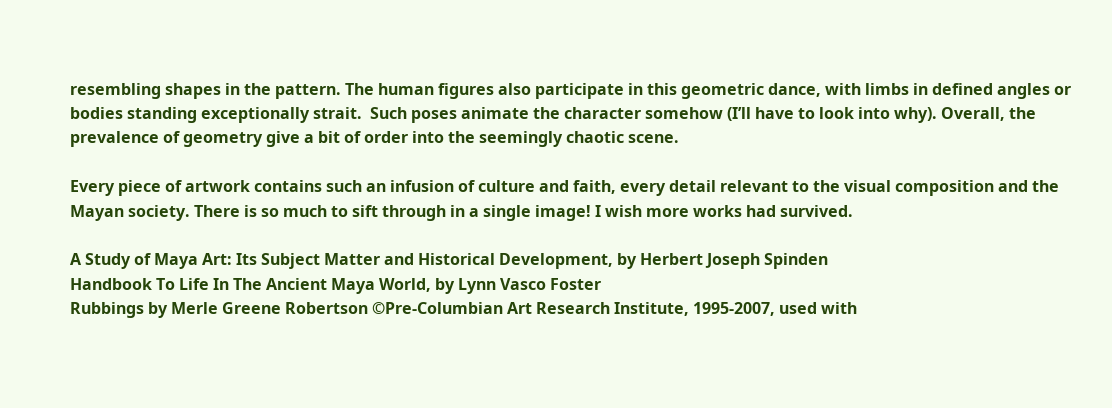resembling shapes in the pattern. The human figures also participate in this geometric dance, with limbs in defined angles or bodies standing exceptionally strait.  Such poses animate the character somehow (I’ll have to look into why). Overall, the prevalence of geometry give a bit of order into the seemingly chaotic scene.

Every piece of artwork contains such an infusion of culture and faith, every detail relevant to the visual composition and the Mayan society. There is so much to sift through in a single image! I wish more works had survived.

A Study of Maya Art: Its Subject Matter and Historical Development, by Herbert Joseph Spinden
Handbook To Life In The Ancient Maya World, by Lynn Vasco Foster
Rubbings by Merle Greene Robertson ©Pre-Columbian Art Research Institute, 1995-2007, used with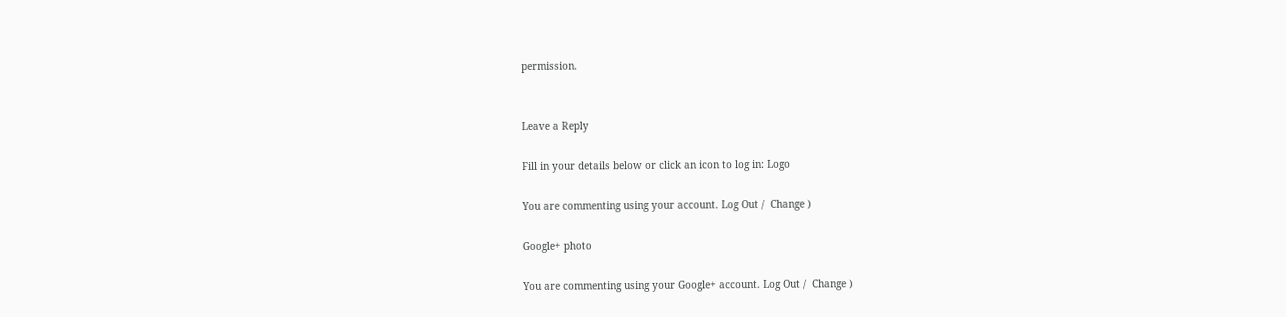permission.


Leave a Reply

Fill in your details below or click an icon to log in: Logo

You are commenting using your account. Log Out /  Change )

Google+ photo

You are commenting using your Google+ account. Log Out /  Change )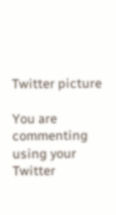Twitter picture

You are commenting using your Twitter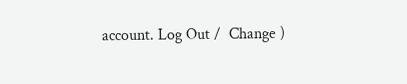account. Log Out /  Change )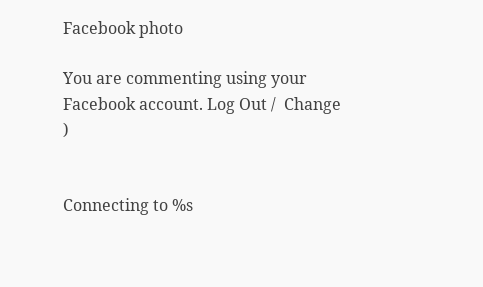Facebook photo

You are commenting using your Facebook account. Log Out /  Change )


Connecting to %s